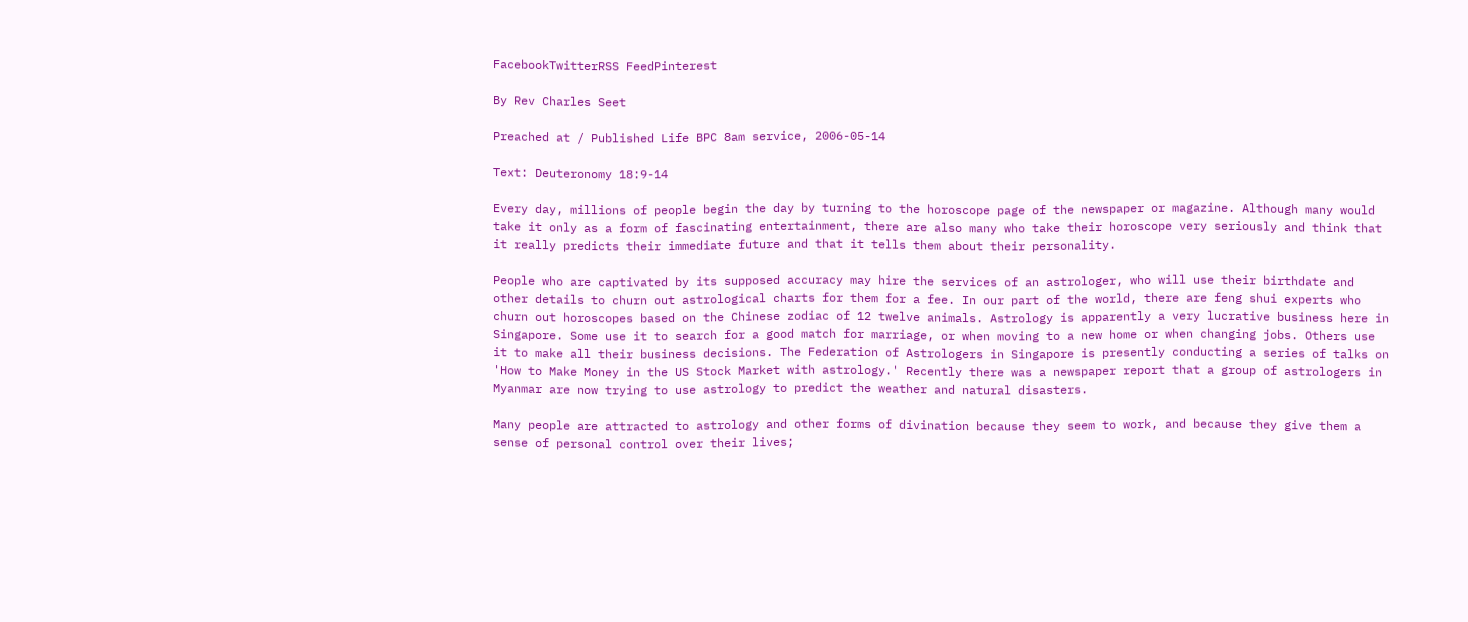FacebookTwitterRSS FeedPinterest

By Rev Charles Seet

Preached at / Published Life BPC 8am service, 2006-05-14

Text: Deuteronomy 18:9-14

Every day, millions of people begin the day by turning to the horoscope page of the newspaper or magazine. Although many would take it only as a form of fascinating entertainment, there are also many who take their horoscope very seriously and think that it really predicts their immediate future and that it tells them about their personality.

People who are captivated by its supposed accuracy may hire the services of an astrologer, who will use their birthdate and other details to churn out astrological charts for them for a fee. In our part of the world, there are feng shui experts who churn out horoscopes based on the Chinese zodiac of 12 twelve animals. Astrology is apparently a very lucrative business here in Singapore. Some use it to search for a good match for marriage, or when moving to a new home or when changing jobs. Others use it to make all their business decisions. The Federation of Astrologers in Singapore is presently conducting a series of talks on 'How to Make Money in the US Stock Market with astrology.' Recently there was a newspaper report that a group of astrologers in Myanmar are now trying to use astrology to predict the weather and natural disasters.

Many people are attracted to astrology and other forms of divination because they seem to work, and because they give them a sense of personal control over their lives;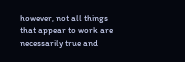however, not all things that appear to work are necessarily true and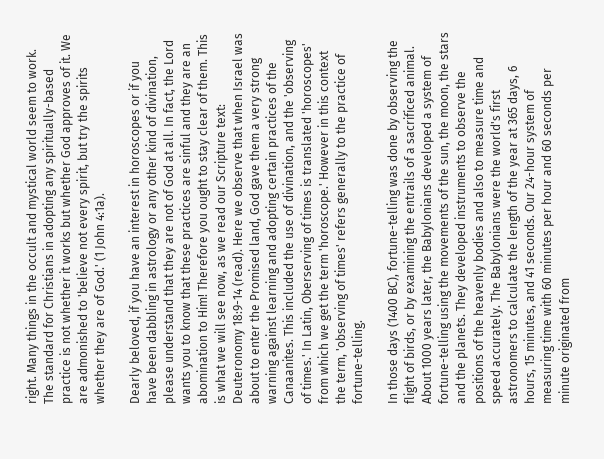right. Many things in the occult and mystical world seem to work. The standard for Christians in adopting any spiritually-based practice is not whether it works but whether God approves of it. We are admonished to 'believe not every spirit, but try the spirits whether they are of God.' (1 John 4:1a).

Dearly beloved, if you have an interest in horoscopes or if you have been dabbling in astrology or any other kind of divination, please understand that they are not of God at all. In fact, the Lord wants you to know that these practices are sinful and they are an abomination to Him! Therefore you ought to stay clear of them. This is what we will see now, as we read our Scripture text: Deuteronomy 18:9-14 (read). Here we observe that when Israel was about to enter the Promised land, God gave them a very strong warning against learning and adopting certain practices of the Canaanites. This included the use of divination, and the 'observing of times.' In Latin, Oberserving of times is translated 'horoscopes' from which we get the term 'horoscope.' However in this context the term, 'observing of times' refers generally to the practice of fortune-telling.

In those days (1400 BC), fortune-telling was done by observing the flight of birds, or by examining the entrails of a sacrificed animal. About 1000 years later, the Babylonians developed a system of fortune-telling using the movements of the sun, the moon, the stars and the planets. They developed instruments to observe the positions of the heavenly bodies and also to measure time and speed accurately. The Babylonians were the world's first astronomers to calculate the length of the year at 365 days, 6 hours, 15 minutes, and 41 seconds. Our 24-hour system of measuring time with 60 minutes per hour and 60 seconds per minute originated from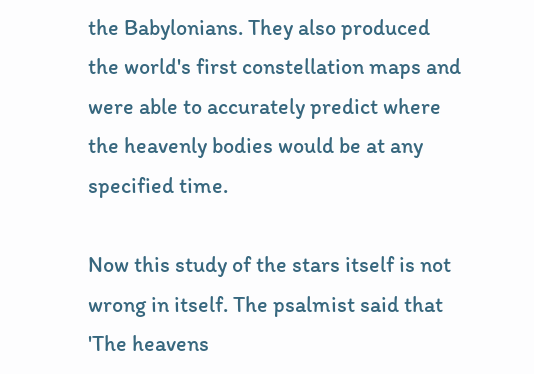the Babylonians. They also produced the world's first constellation maps and were able to accurately predict where the heavenly bodies would be at any specified time.

Now this study of the stars itself is not wrong in itself. The psalmist said that 'The heavens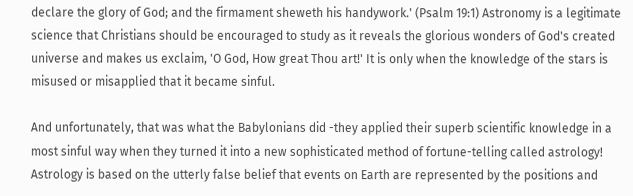declare the glory of God; and the firmament sheweth his handywork.' (Psalm 19:1) Astronomy is a legitimate science that Christians should be encouraged to study as it reveals the glorious wonders of God's created universe and makes us exclaim, 'O God, How great Thou art!' It is only when the knowledge of the stars is misused or misapplied that it became sinful.

And unfortunately, that was what the Babylonians did -they applied their superb scientific knowledge in a most sinful way when they turned it into a new sophisticated method of fortune-telling called astrology! Astrology is based on the utterly false belief that events on Earth are represented by the positions and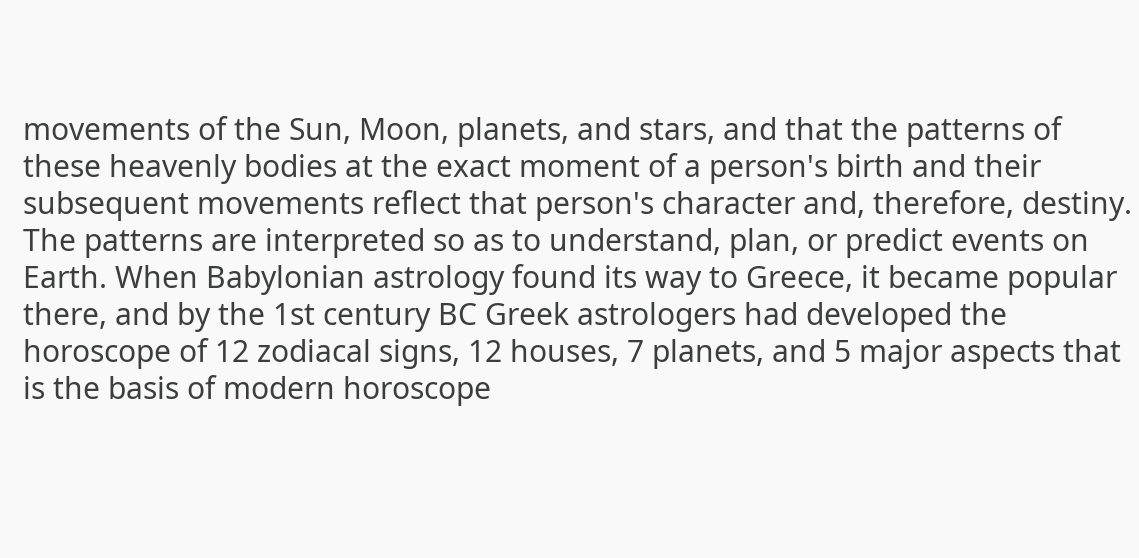movements of the Sun, Moon, planets, and stars, and that the patterns of these heavenly bodies at the exact moment of a person's birth and their subsequent movements reflect that person's character and, therefore, destiny. The patterns are interpreted so as to understand, plan, or predict events on Earth. When Babylonian astrology found its way to Greece, it became popular there, and by the 1st century BC Greek astrologers had developed the horoscope of 12 zodiacal signs, 12 houses, 7 planets, and 5 major aspects that is the basis of modern horoscope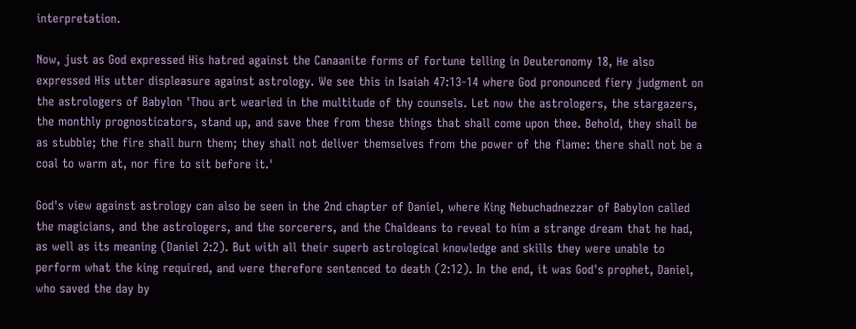interpretation.

Now, just as God expressed His hatred against the Canaanite forms of fortune telling in Deuteronomy 18, He also expressed His utter displeasure against astrology. We see this in Isaiah 47:13-14 where God pronounced fiery judgment on the astrologers of Babylon 'Thou art wearied in the multitude of thy counsels. Let now the astrologers, the stargazers, the monthly prognosticators, stand up, and save thee from these things that shall come upon thee. Behold, they shall be as stubble; the fire shall burn them; they shall not deliver themselves from the power of the flame: there shall not be a coal to warm at, nor fire to sit before it.'

God's view against astrology can also be seen in the 2nd chapter of Daniel, where King Nebuchadnezzar of Babylon called the magicians, and the astrologers, and the sorcerers, and the Chaldeans to reveal to him a strange dream that he had, as well as its meaning (Daniel 2:2). But with all their superb astrological knowledge and skills they were unable to perform what the king required, and were therefore sentenced to death (2:12). In the end, it was God's prophet, Daniel, who saved the day by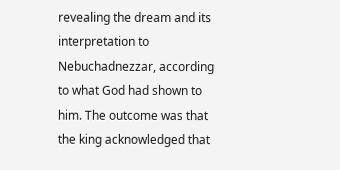revealing the dream and its interpretation to Nebuchadnezzar, according to what God had shown to him. The outcome was that the king acknowledged that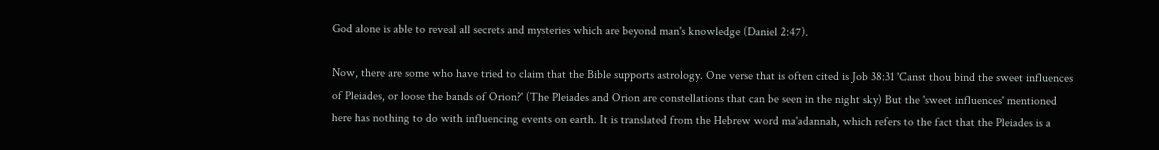God alone is able to reveal all secrets and mysteries which are beyond man's knowledge (Daniel 2:47).

Now, there are some who have tried to claim that the Bible supports astrology. One verse that is often cited is Job 38:31 'Canst thou bind the sweet influences of Pleiades, or loose the bands of Orion?' (The Pleiades and Orion are constellations that can be seen in the night sky) But the 'sweet influences' mentioned here has nothing to do with influencing events on earth. It is translated from the Hebrew word ma'adannah, which refers to the fact that the Pleiades is a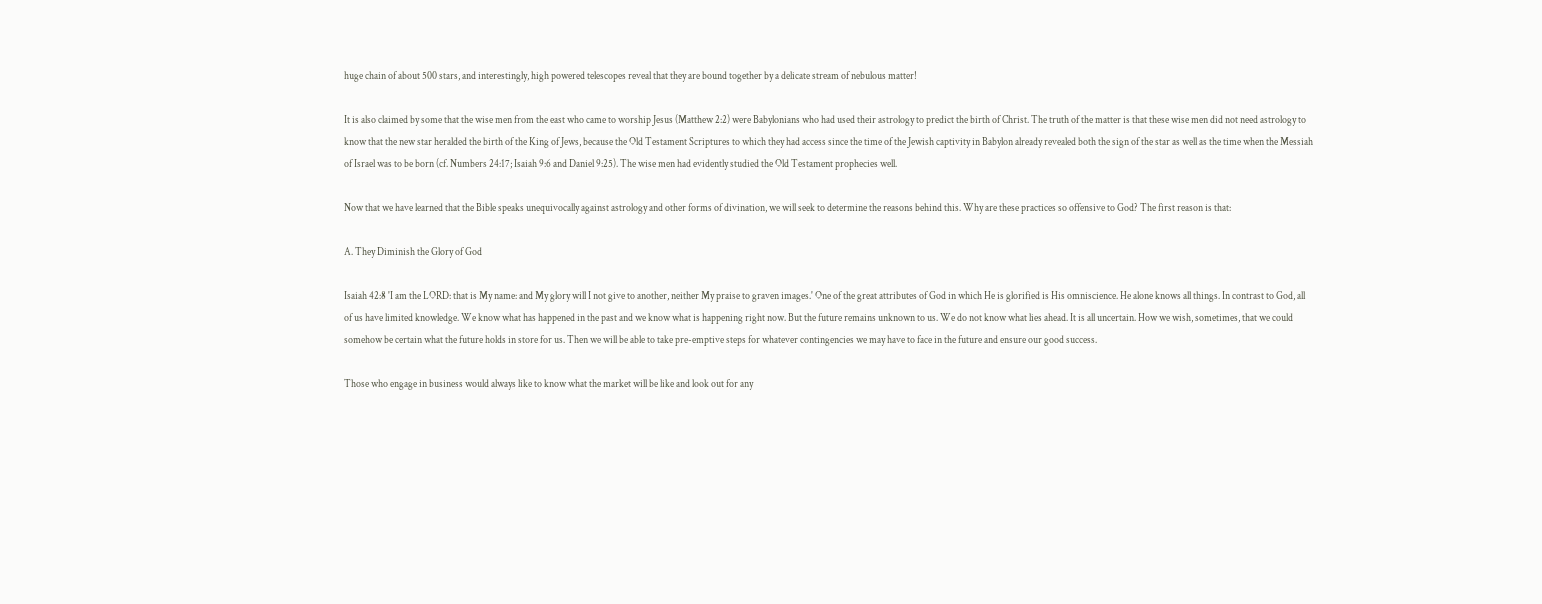huge chain of about 500 stars, and interestingly, high powered telescopes reveal that they are bound together by a delicate stream of nebulous matter!

It is also claimed by some that the wise men from the east who came to worship Jesus (Matthew 2:2) were Babylonians who had used their astrology to predict the birth of Christ. The truth of the matter is that these wise men did not need astrology to know that the new star heralded the birth of the King of Jews, because the Old Testament Scriptures to which they had access since the time of the Jewish captivity in Babylon already revealed both the sign of the star as well as the time when the Messiah of Israel was to be born (cf. Numbers 24:17; Isaiah 9:6 and Daniel 9:25). The wise men had evidently studied the Old Testament prophecies well.

Now that we have learned that the Bible speaks unequivocally against astrology and other forms of divination, we will seek to determine the reasons behind this. Why are these practices so offensive to God? The first reason is that:

A. They Diminish the Glory of God

Isaiah 42:8 'I am the LORD: that is My name: and My glory will I not give to another, neither My praise to graven images.' One of the great attributes of God in which He is glorified is His omniscience. He alone knows all things. In contrast to God, all of us have limited knowledge. We know what has happened in the past and we know what is happening right now. But the future remains unknown to us. We do not know what lies ahead. It is all uncertain. How we wish, sometimes, that we could somehow be certain what the future holds in store for us. Then we will be able to take pre-emptive steps for whatever contingencies we may have to face in the future and ensure our good success.

Those who engage in business would always like to know what the market will be like and look out for any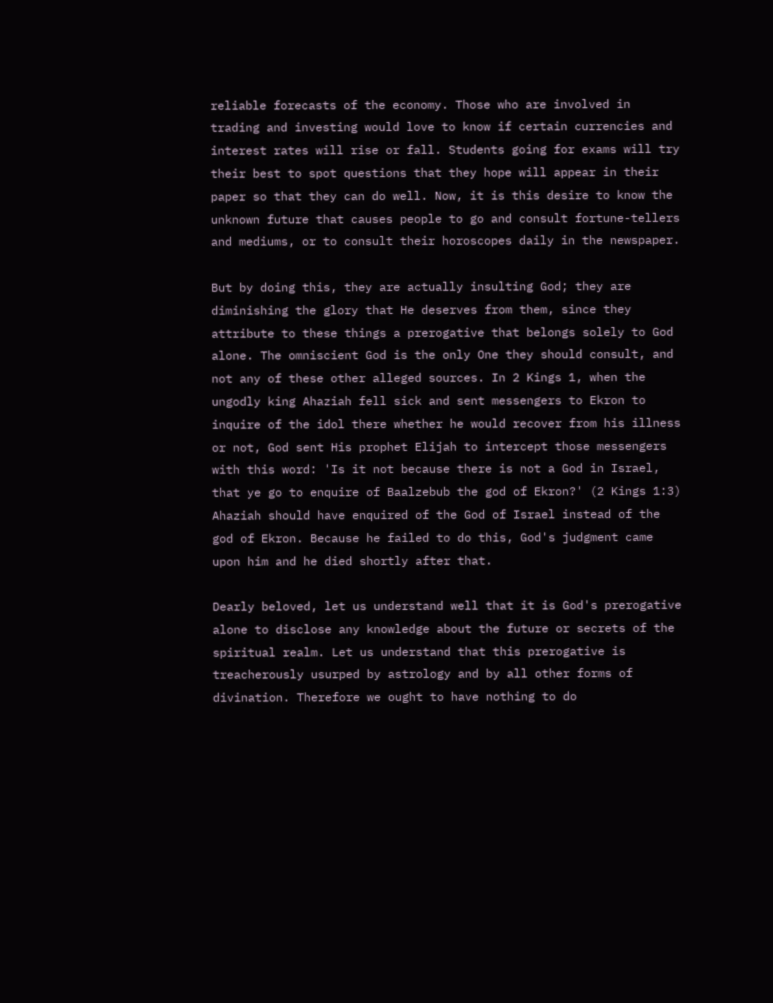reliable forecasts of the economy. Those who are involved in trading and investing would love to know if certain currencies and interest rates will rise or fall. Students going for exams will try their best to spot questions that they hope will appear in their paper so that they can do well. Now, it is this desire to know the unknown future that causes people to go and consult fortune-tellers and mediums, or to consult their horoscopes daily in the newspaper.

But by doing this, they are actually insulting God; they are diminishing the glory that He deserves from them, since they attribute to these things a prerogative that belongs solely to God alone. The omniscient God is the only One they should consult, and not any of these other alleged sources. In 2 Kings 1, when the ungodly king Ahaziah fell sick and sent messengers to Ekron to inquire of the idol there whether he would recover from his illness or not, God sent His prophet Elijah to intercept those messengers with this word: 'Is it not because there is not a God in Israel, that ye go to enquire of Baalzebub the god of Ekron?' (2 Kings 1:3) Ahaziah should have enquired of the God of Israel instead of the god of Ekron. Because he failed to do this, God's judgment came upon him and he died shortly after that.

Dearly beloved, let us understand well that it is God's prerogative alone to disclose any knowledge about the future or secrets of the spiritual realm. Let us understand that this prerogative is treacherously usurped by astrology and by all other forms of divination. Therefore we ought to have nothing to do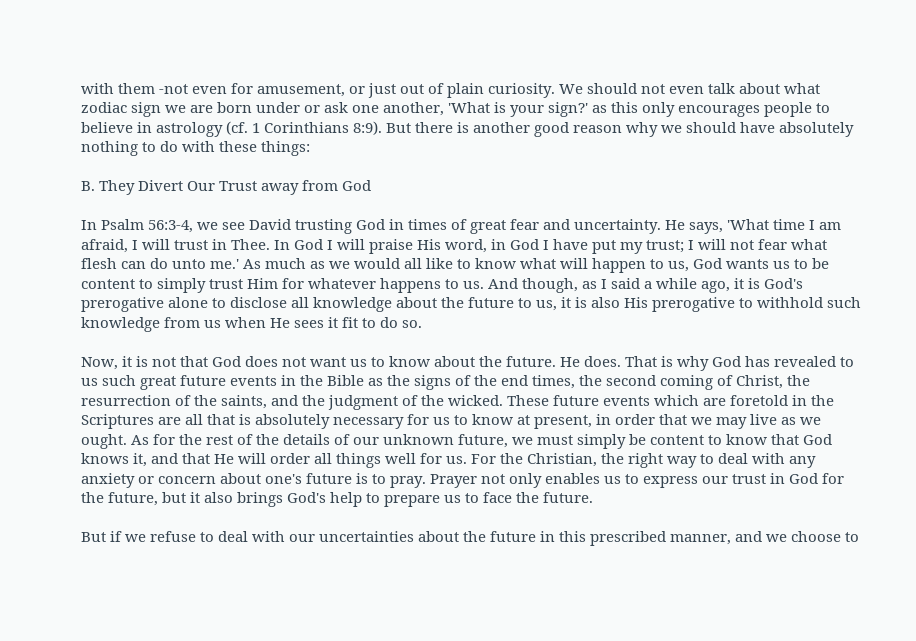with them -not even for amusement, or just out of plain curiosity. We should not even talk about what zodiac sign we are born under or ask one another, 'What is your sign?' as this only encourages people to believe in astrology (cf. 1 Corinthians 8:9). But there is another good reason why we should have absolutely nothing to do with these things:

B. They Divert Our Trust away from God

In Psalm 56:3-4, we see David trusting God in times of great fear and uncertainty. He says, 'What time I am afraid, I will trust in Thee. In God I will praise His word, in God I have put my trust; I will not fear what flesh can do unto me.' As much as we would all like to know what will happen to us, God wants us to be content to simply trust Him for whatever happens to us. And though, as I said a while ago, it is God's prerogative alone to disclose all knowledge about the future to us, it is also His prerogative to withhold such knowledge from us when He sees it fit to do so.

Now, it is not that God does not want us to know about the future. He does. That is why God has revealed to us such great future events in the Bible as the signs of the end times, the second coming of Christ, the resurrection of the saints, and the judgment of the wicked. These future events which are foretold in the Scriptures are all that is absolutely necessary for us to know at present, in order that we may live as we ought. As for the rest of the details of our unknown future, we must simply be content to know that God knows it, and that He will order all things well for us. For the Christian, the right way to deal with any anxiety or concern about one's future is to pray. Prayer not only enables us to express our trust in God for the future, but it also brings God's help to prepare us to face the future.

But if we refuse to deal with our uncertainties about the future in this prescribed manner, and we choose to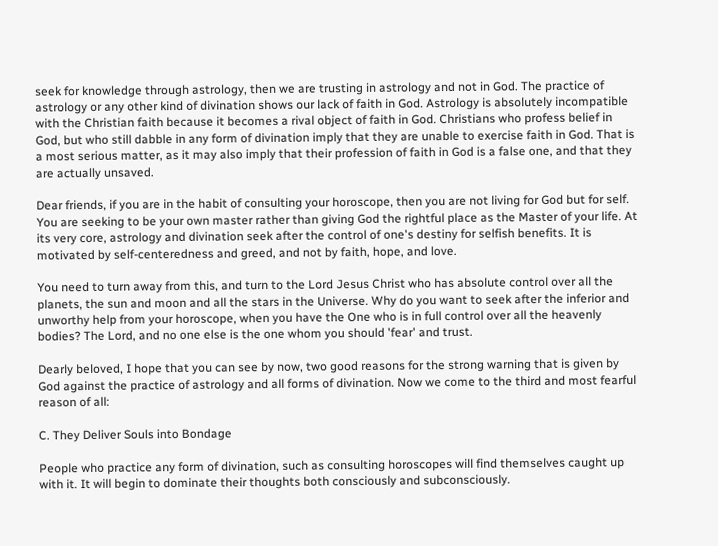seek for knowledge through astrology, then we are trusting in astrology and not in God. The practice of astrology or any other kind of divination shows our lack of faith in God. Astrology is absolutely incompatible with the Christian faith because it becomes a rival object of faith in God. Christians who profess belief in God, but who still dabble in any form of divination imply that they are unable to exercise faith in God. That is a most serious matter, as it may also imply that their profession of faith in God is a false one, and that they are actually unsaved.

Dear friends, if you are in the habit of consulting your horoscope, then you are not living for God but for self. You are seeking to be your own master rather than giving God the rightful place as the Master of your life. At its very core, astrology and divination seek after the control of one's destiny for selfish benefits. It is motivated by self-centeredness and greed, and not by faith, hope, and love.

You need to turn away from this, and turn to the Lord Jesus Christ who has absolute control over all the planets, the sun and moon and all the stars in the Universe. Why do you want to seek after the inferior and unworthy help from your horoscope, when you have the One who is in full control over all the heavenly bodies? The Lord, and no one else is the one whom you should 'fear' and trust.

Dearly beloved, I hope that you can see by now, two good reasons for the strong warning that is given by God against the practice of astrology and all forms of divination. Now we come to the third and most fearful reason of all:

C. They Deliver Souls into Bondage

People who practice any form of divination, such as consulting horoscopes will find themselves caught up with it. It will begin to dominate their thoughts both consciously and subconsciously.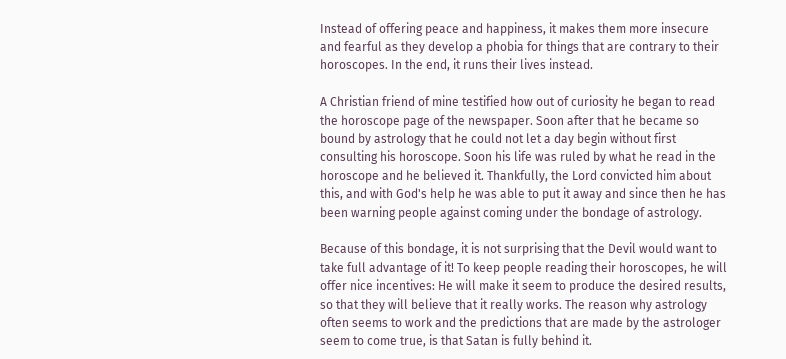Instead of offering peace and happiness, it makes them more insecure and fearful as they develop a phobia for things that are contrary to their horoscopes. In the end, it runs their lives instead.

A Christian friend of mine testified how out of curiosity he began to read the horoscope page of the newspaper. Soon after that he became so bound by astrology that he could not let a day begin without first consulting his horoscope. Soon his life was ruled by what he read in the horoscope and he believed it. Thankfully, the Lord convicted him about this, and with God's help he was able to put it away and since then he has been warning people against coming under the bondage of astrology.

Because of this bondage, it is not surprising that the Devil would want to take full advantage of it! To keep people reading their horoscopes, he will offer nice incentives: He will make it seem to produce the desired results, so that they will believe that it really works. The reason why astrology often seems to work and the predictions that are made by the astrologer seem to come true, is that Satan is fully behind it.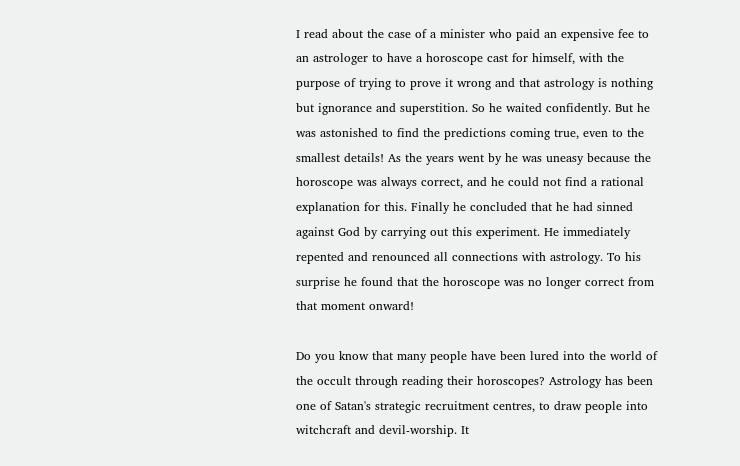I read about the case of a minister who paid an expensive fee to an astrologer to have a horoscope cast for himself, with the purpose of trying to prove it wrong and that astrology is nothing but ignorance and superstition. So he waited confidently. But he was astonished to find the predictions coming true, even to the smallest details! As the years went by he was uneasy because the horoscope was always correct, and he could not find a rational explanation for this. Finally he concluded that he had sinned against God by carrying out this experiment. He immediately repented and renounced all connections with astrology. To his surprise he found that the horoscope was no longer correct from that moment onward!

Do you know that many people have been lured into the world of the occult through reading their horoscopes? Astrology has been one of Satan's strategic recruitment centres, to draw people into witchcraft and devil-worship. It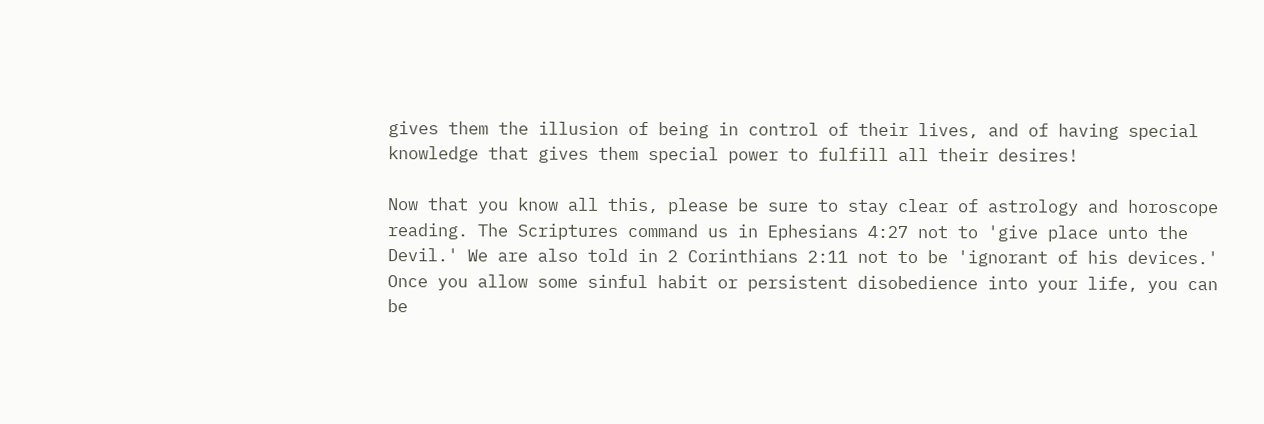gives them the illusion of being in control of their lives, and of having special knowledge that gives them special power to fulfill all their desires!

Now that you know all this, please be sure to stay clear of astrology and horoscope reading. The Scriptures command us in Ephesians 4:27 not to 'give place unto the Devil.' We are also told in 2 Corinthians 2:11 not to be 'ignorant of his devices.' Once you allow some sinful habit or persistent disobedience into your life, you can be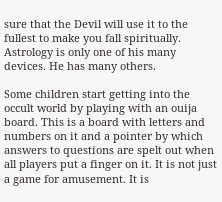sure that the Devil will use it to the fullest to make you fall spiritually. Astrology is only one of his many devices. He has many others.

Some children start getting into the occult world by playing with an ouija board. This is a board with letters and numbers on it and a pointer by which answers to questions are spelt out when all players put a finger on it. It is not just a game for amusement. It is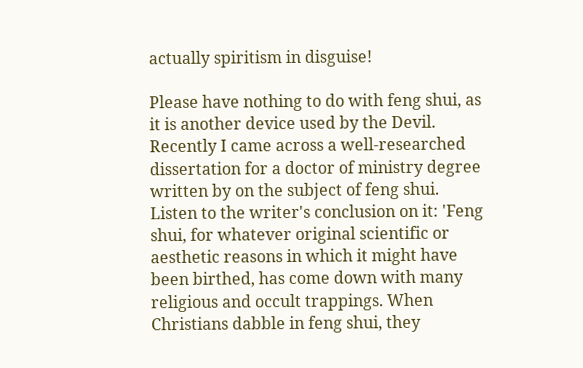actually spiritism in disguise!

Please have nothing to do with feng shui, as it is another device used by the Devil. Recently I came across a well-researched dissertation for a doctor of ministry degree written by on the subject of feng shui. Listen to the writer's conclusion on it: 'Feng shui, for whatever original scientific or aesthetic reasons in which it might have been birthed, has come down with many religious and occult trappings. When Christians dabble in feng shui, they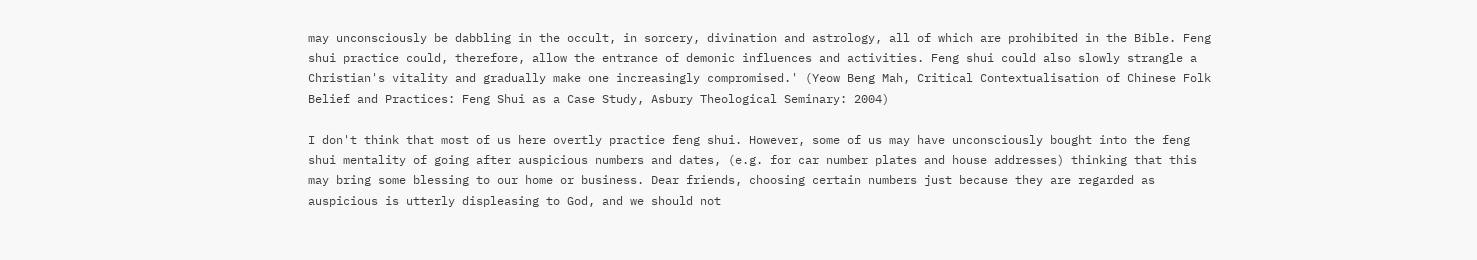may unconsciously be dabbling in the occult, in sorcery, divination and astrology, all of which are prohibited in the Bible. Feng shui practice could, therefore, allow the entrance of demonic influences and activities. Feng shui could also slowly strangle a Christian's vitality and gradually make one increasingly compromised.' (Yeow Beng Mah, Critical Contextualisation of Chinese Folk Belief and Practices: Feng Shui as a Case Study, Asbury Theological Seminary: 2004)

I don't think that most of us here overtly practice feng shui. However, some of us may have unconsciously bought into the feng shui mentality of going after auspicious numbers and dates, (e.g. for car number plates and house addresses) thinking that this may bring some blessing to our home or business. Dear friends, choosing certain numbers just because they are regarded as auspicious is utterly displeasing to God, and we should not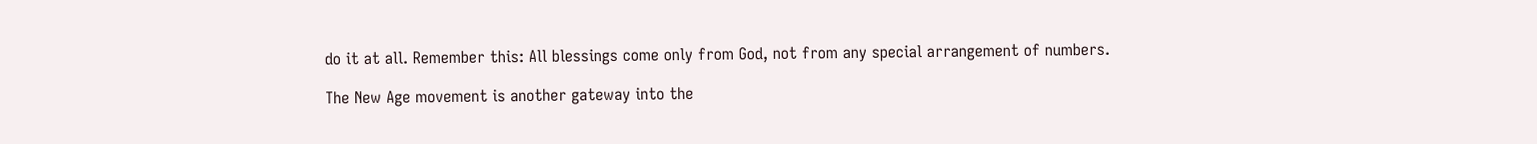do it at all. Remember this: All blessings come only from God, not from any special arrangement of numbers.

The New Age movement is another gateway into the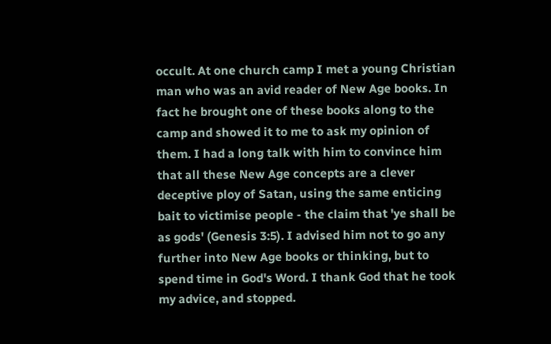occult. At one church camp I met a young Christian man who was an avid reader of New Age books. In fact he brought one of these books along to the camp and showed it to me to ask my opinion of them. I had a long talk with him to convince him that all these New Age concepts are a clever deceptive ploy of Satan, using the same enticing bait to victimise people - the claim that 'ye shall be as gods' (Genesis 3:5). I advised him not to go any further into New Age books or thinking, but to spend time in God's Word. I thank God that he took my advice, and stopped.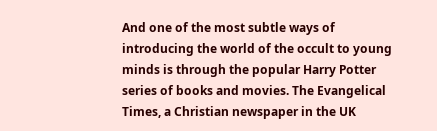And one of the most subtle ways of introducing the world of the occult to young minds is through the popular Harry Potter series of books and movies. The Evangelical Times, a Christian newspaper in the UK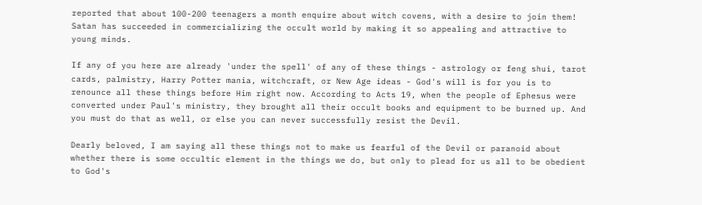reported that about 100-200 teenagers a month enquire about witch covens, with a desire to join them! Satan has succeeded in commercializing the occult world by making it so appealing and attractive to young minds.

If any of you here are already 'under the spell' of any of these things - astrology or feng shui, tarot cards, palmistry, Harry Potter mania, witchcraft, or New Age ideas - God's will is for you is to renounce all these things before Him right now. According to Acts 19, when the people of Ephesus were converted under Paul's ministry, they brought all their occult books and equipment to be burned up. And you must do that as well, or else you can never successfully resist the Devil.

Dearly beloved, I am saying all these things not to make us fearful of the Devil or paranoid about whether there is some occultic element in the things we do, but only to plead for us all to be obedient to God's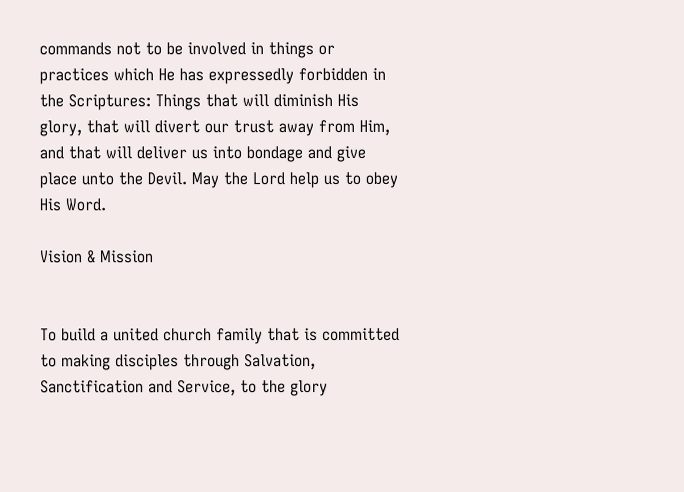commands not to be involved in things or practices which He has expressedly forbidden in the Scriptures: Things that will diminish His glory, that will divert our trust away from Him, and that will deliver us into bondage and give place unto the Devil. May the Lord help us to obey His Word.

Vision & Mission


To build a united church family that is committed to making disciples through Salvation, Sanctification and Service, to the glory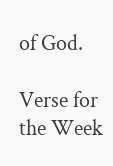of God.

Verse for the Week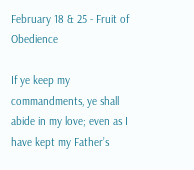February 18 & 25 - Fruit of Obedience

If ye keep my commandments, ye shall abide in my love; even as I have kept my Father’s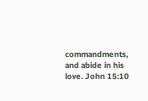commandments, and abide in his love. John 15:10